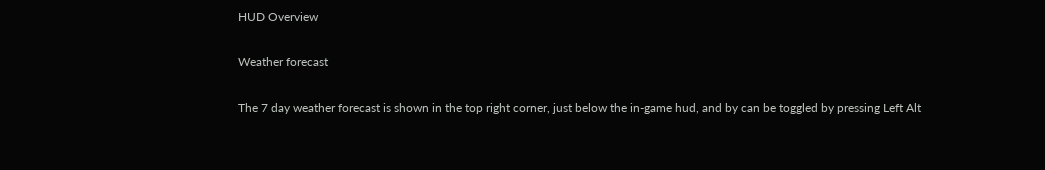HUD Overview

Weather forecast

The 7 day weather forecast is shown in the top right corner, just below the in-game hud, and by can be toggled by pressing Left Alt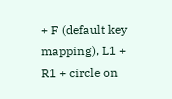+ F (default key mapping), L1 + R1 + circle on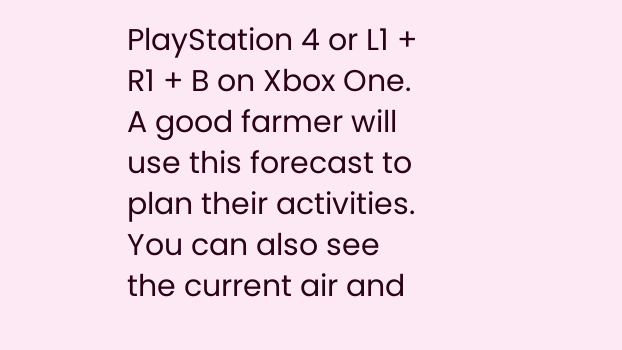PlayStation 4 or L1 + R1 + B on Xbox One. A good farmer will use this forecast to plan their activities. You can also see the current air and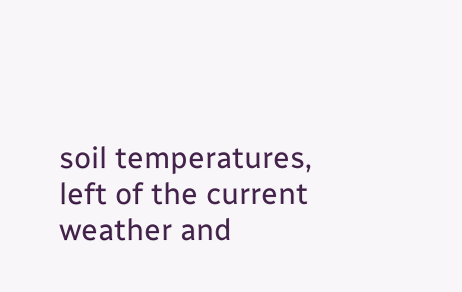soil temperatures, left of the current weather and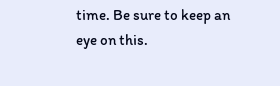time. Be sure to keep an eye on this.